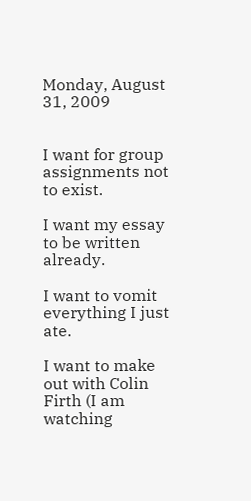Monday, August 31, 2009


I want for group assignments not to exist.

I want my essay to be written already.

I want to vomit everything I just ate.

I want to make out with Colin Firth (I am watching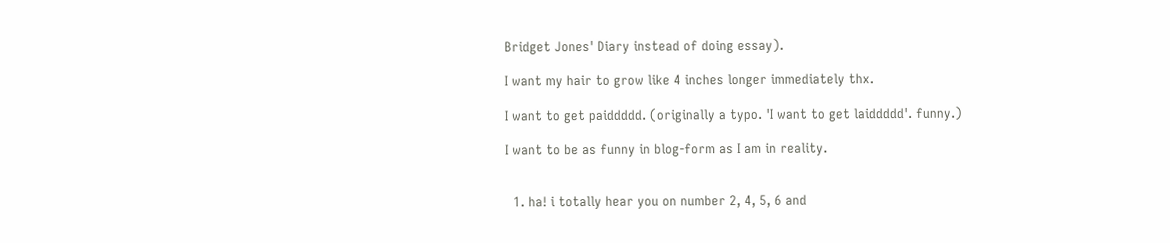Bridget Jones' Diary instead of doing essay).

I want my hair to grow like 4 inches longer immediately thx.

I want to get paiddddd. (originally a typo. 'I want to get laiddddd'. funny.)

I want to be as funny in blog-form as I am in reality.


  1. ha! i totally hear you on number 2, 4, 5, 6 and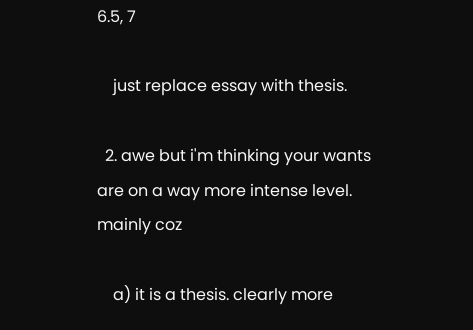6.5, 7

    just replace essay with thesis.

  2. awe but i'm thinking your wants are on a way more intense level. mainly coz

    a) it is a thesis. clearly more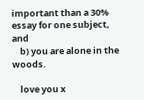important than a 30% essay for one subject, and
    b) you are alone in the woods.

    love you x